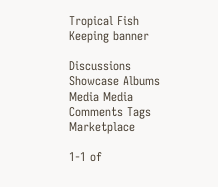Tropical Fish Keeping banner

Discussions Showcase Albums Media Media Comments Tags Marketplace

1-1 of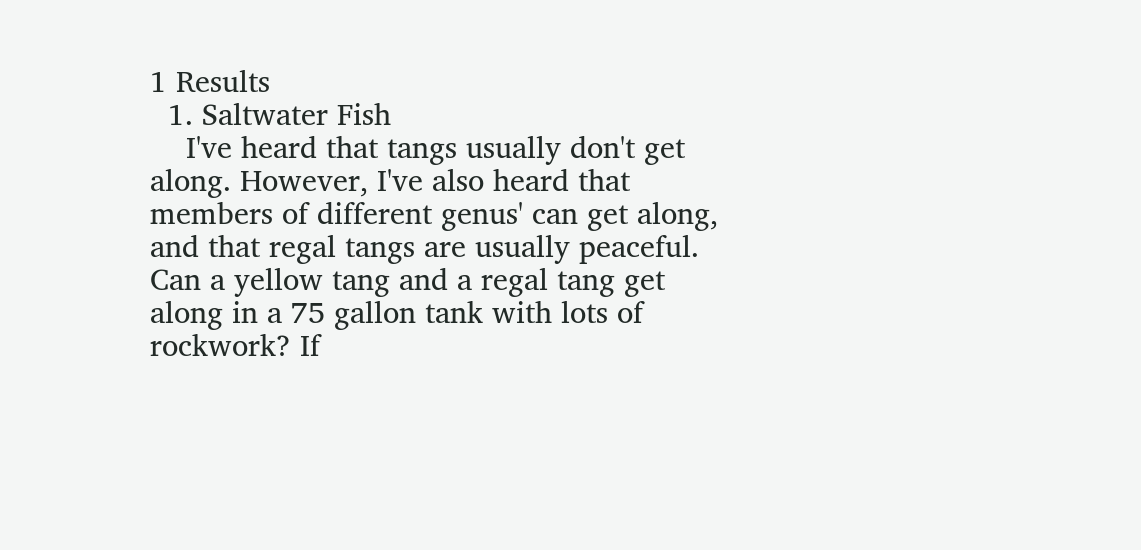1 Results
  1. Saltwater Fish
    I've heard that tangs usually don't get along. However, I've also heard that members of different genus' can get along, and that regal tangs are usually peaceful. Can a yellow tang and a regal tang get along in a 75 gallon tank with lots of rockwork? If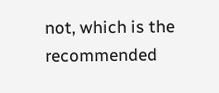not, which is the recommended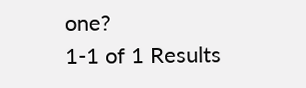one?
1-1 of 1 Results